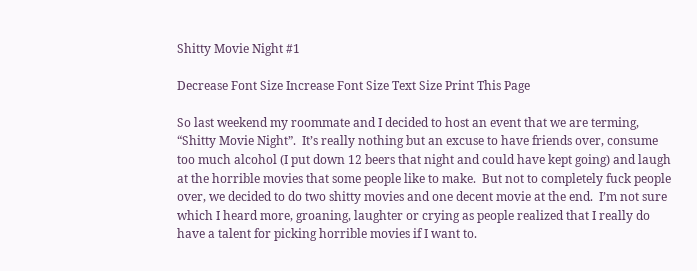Shitty Movie Night #1

Decrease Font Size Increase Font Size Text Size Print This Page

So last weekend my roommate and I decided to host an event that we are terming, “Shitty Movie Night”.  It’s really nothing but an excuse to have friends over, consume too much alcohol (I put down 12 beers that night and could have kept going) and laugh at the horrible movies that some people like to make.  But not to completely fuck people over, we decided to do two shitty movies and one decent movie at the end.  I’m not sure which I heard more, groaning, laughter or crying as people realized that I really do have a talent for picking horrible movies if I want to.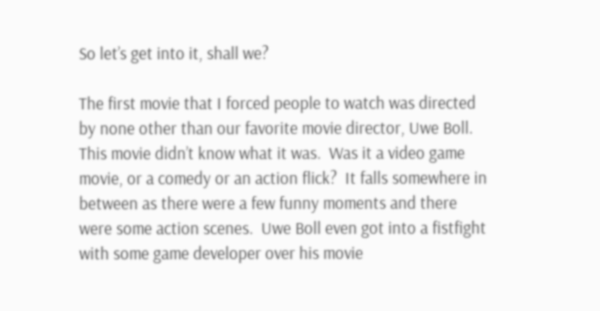So let’s get into it, shall we?

The first movie that I forced people to watch was directed by none other than our favorite movie director, Uwe Boll.  This movie didn’t know what it was.  Was it a video game movie, or a comedy or an action flick?  It falls somewhere in between as there were a few funny moments and there were some action scenes.  Uwe Boll even got into a fistfight with some game developer over his movie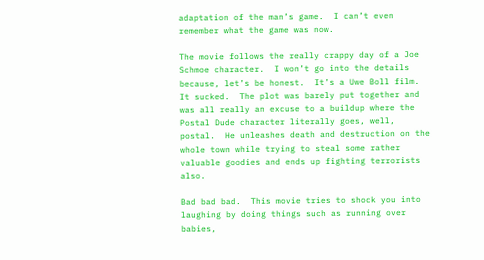adaptation of the man’s game.  I can’t even remember what the game was now.

The movie follows the really crappy day of a Joe Schmoe character.  I won’t go into the details because, let’s be honest.  It’s a Uwe Boll film. It sucked.  The plot was barely put together and was all really an excuse to a buildup where the Postal Dude character literally goes, well, postal.  He unleashes death and destruction on the whole town while trying to steal some rather valuable goodies and ends up fighting terrorists also.

Bad bad bad.  This movie tries to shock you into laughing by doing things such as running over babies,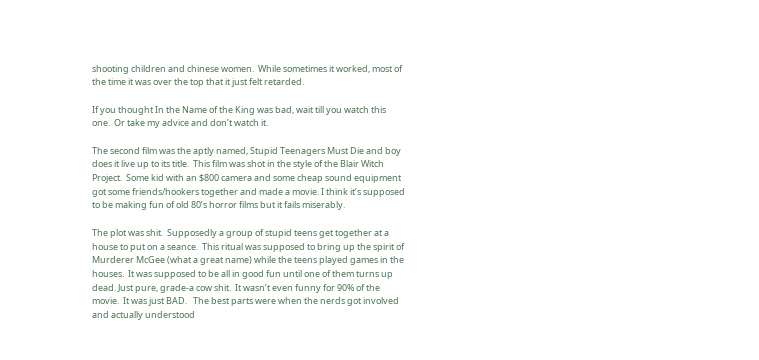shooting children and chinese women.  While sometimes it worked, most of the time it was over the top that it just felt retarded.

If you thought In the Name of the King was bad, wait till you watch this one.  Or take my advice and don’t watch it.

The second film was the aptly named, Stupid Teenagers Must Die and boy does it live up to its title.  This film was shot in the style of the Blair Witch Project.  Some kid with an $800 camera and some cheap sound equipment got some friends/hookers together and made a movie. I think it’s supposed to be making fun of old 80’s horror films but it fails miserably.

The plot was shit.  Supposedly a group of stupid teens get together at a house to put on a seance.  This ritual was supposed to bring up the spirit of Murderer McGee (what a great name) while the teens played games in the houses.  It was supposed to be all in good fun until one of them turns up dead. Just pure, grade-a cow shit.  It wasn’t even funny for 90% of the movie.  It was just BAD.   The best parts were when the nerds got involved and actually understood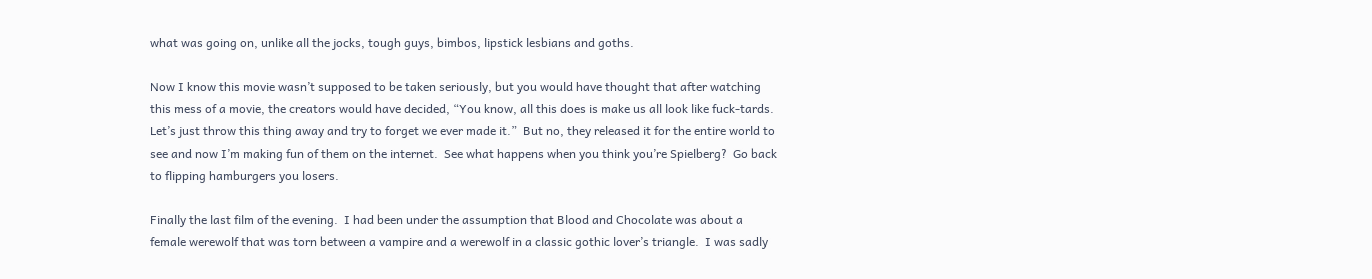what was going on, unlike all the jocks, tough guys, bimbos, lipstick lesbians and goths.

Now I know this movie wasn’t supposed to be taken seriously, but you would have thought that after watching this mess of a movie, the creators would have decided, “You know, all this does is make us all look like fuck-tards.  Let’s just throw this thing away and try to forget we ever made it.”  But no, they released it for the entire world to see and now I’m making fun of them on the internet.  See what happens when you think you’re Spielberg?  Go back to flipping hamburgers you losers.

Finally the last film of the evening.  I had been under the assumption that Blood and Chocolate was about a female werewolf that was torn between a vampire and a werewolf in a classic gothic lover’s triangle.  I was sadly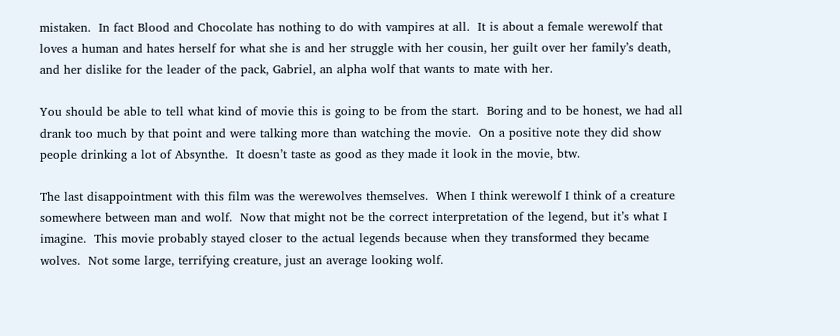mistaken.  In fact Blood and Chocolate has nothing to do with vampires at all.  It is about a female werewolf that loves a human and hates herself for what she is and her struggle with her cousin, her guilt over her family’s death, and her dislike for the leader of the pack, Gabriel, an alpha wolf that wants to mate with her.

You should be able to tell what kind of movie this is going to be from the start.  Boring and to be honest, we had all drank too much by that point and were talking more than watching the movie.  On a positive note they did show people drinking a lot of Absynthe.  It doesn’t taste as good as they made it look in the movie, btw.

The last disappointment with this film was the werewolves themselves.  When I think werewolf I think of a creature somewhere between man and wolf.  Now that might not be the correct interpretation of the legend, but it’s what I imagine.  This movie probably stayed closer to the actual legends because when they transformed they became wolves.  Not some large, terrifying creature, just an average looking wolf.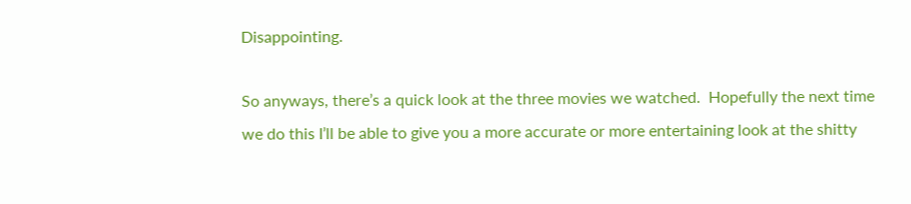Disappointing.

So anyways, there’s a quick look at the three movies we watched.  Hopefully the next time we do this I’ll be able to give you a more accurate or more entertaining look at the shitty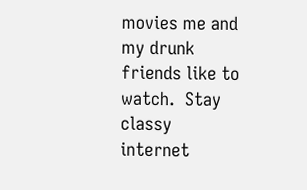movies me and my drunk friends like to watch.  Stay classy internet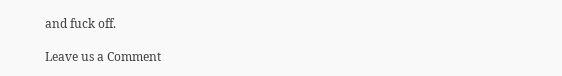and fuck off.

Leave us a Comment